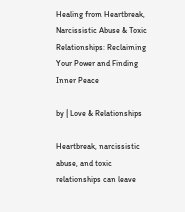Healing from Heartbreak, Narcissistic Abuse & Toxic Relationships: Reclaiming Your Power and Finding Inner Peace

by | Love & Relationships

Heartbreak, narcissistic abuse, and toxic relationships can leave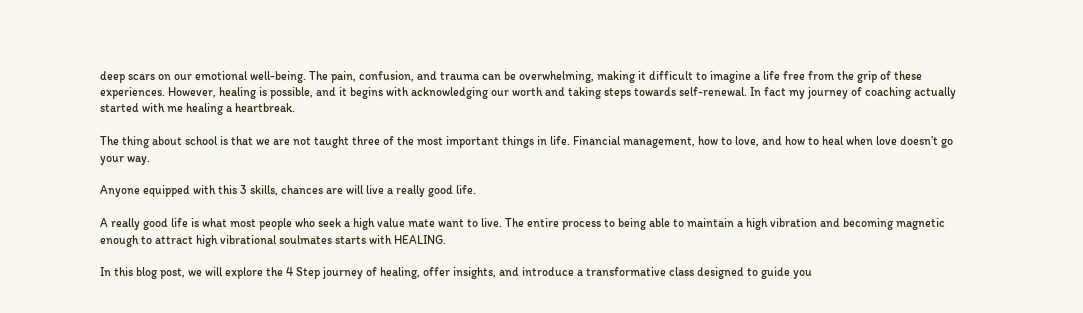deep scars on our emotional well-being. The pain, confusion, and trauma can be overwhelming, making it difficult to imagine a life free from the grip of these experiences. However, healing is possible, and it begins with acknowledging our worth and taking steps towards self-renewal. In fact my journey of coaching actually started with me healing a heartbreak.

The thing about school is that we are not taught three of the most important things in life. Financial management, how to love, and how to heal when love doesn’t go your way.

Anyone equipped with this 3 skills, chances are will live a really good life.

A really good life is what most people who seek a high value mate want to live. The entire process to being able to maintain a high vibration and becoming magnetic enough to attract high vibrational soulmates starts with HEALING.

In this blog post, we will explore the 4 Step journey of healing, offer insights, and introduce a transformative class designed to guide you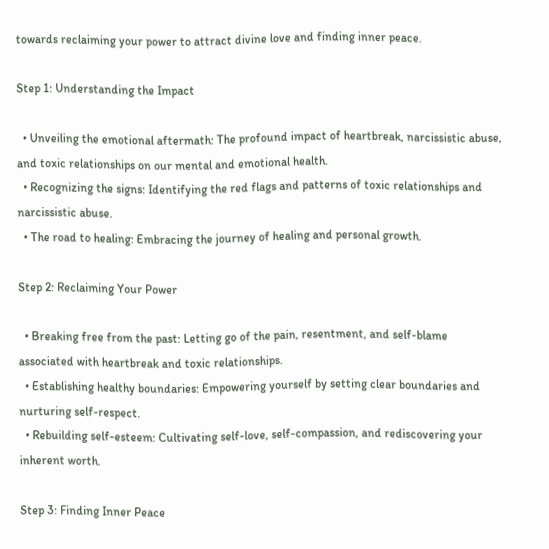towards reclaiming your power to attract divine love and finding inner peace.

Step 1: Understanding the Impact

  • Unveiling the emotional aftermath: The profound impact of heartbreak, narcissistic abuse, and toxic relationships on our mental and emotional health.
  • Recognizing the signs: Identifying the red flags and patterns of toxic relationships and narcissistic abuse.
  • The road to healing: Embracing the journey of healing and personal growth.

Step 2: Reclaiming Your Power

  • Breaking free from the past: Letting go of the pain, resentment, and self-blame associated with heartbreak and toxic relationships.
  • Establishing healthy boundaries: Empowering yourself by setting clear boundaries and nurturing self-respect.
  • Rebuilding self-esteem: Cultivating self-love, self-compassion, and rediscovering your inherent worth.

Step 3: Finding Inner Peace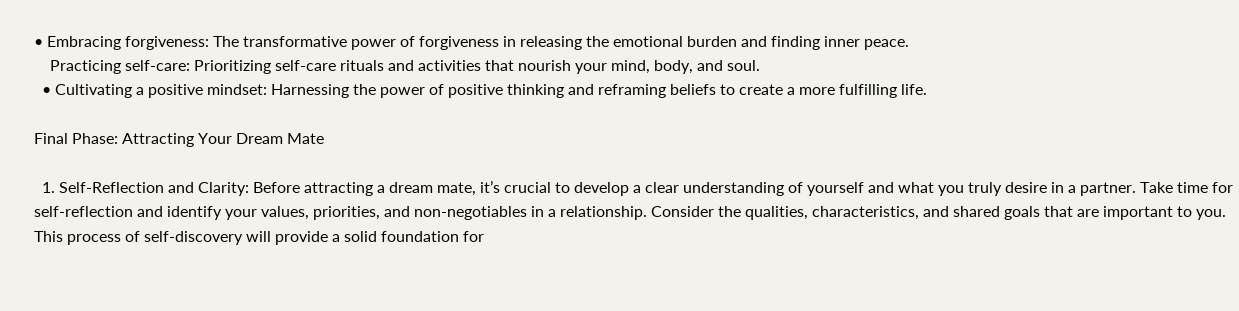• Embracing forgiveness: The transformative power of forgiveness in releasing the emotional burden and finding inner peace.
    Practicing self-care: Prioritizing self-care rituals and activities that nourish your mind, body, and soul.
  • Cultivating a positive mindset: Harnessing the power of positive thinking and reframing beliefs to create a more fulfilling life.

Final Phase: Attracting Your Dream Mate

  1. Self-Reflection and Clarity: Before attracting a dream mate, it’s crucial to develop a clear understanding of yourself and what you truly desire in a partner. Take time for self-reflection and identify your values, priorities, and non-negotiables in a relationship. Consider the qualities, characteristics, and shared goals that are important to you. This process of self-discovery will provide a solid foundation for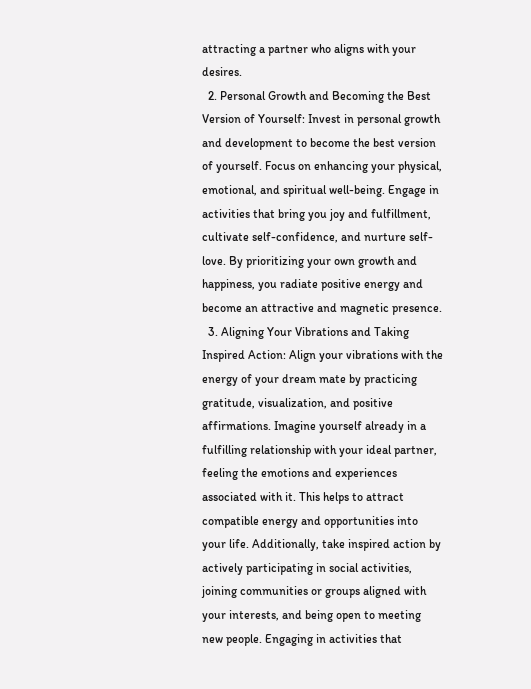attracting a partner who aligns with your desires.
  2. Personal Growth and Becoming the Best Version of Yourself: Invest in personal growth and development to become the best version of yourself. Focus on enhancing your physical, emotional, and spiritual well-being. Engage in activities that bring you joy and fulfillment, cultivate self-confidence, and nurture self-love. By prioritizing your own growth and happiness, you radiate positive energy and become an attractive and magnetic presence.
  3. Aligning Your Vibrations and Taking Inspired Action: Align your vibrations with the energy of your dream mate by practicing gratitude, visualization, and positive affirmations. Imagine yourself already in a fulfilling relationship with your ideal partner, feeling the emotions and experiences associated with it. This helps to attract compatible energy and opportunities into your life. Additionally, take inspired action by actively participating in social activities, joining communities or groups aligned with your interests, and being open to meeting new people. Engaging in activities that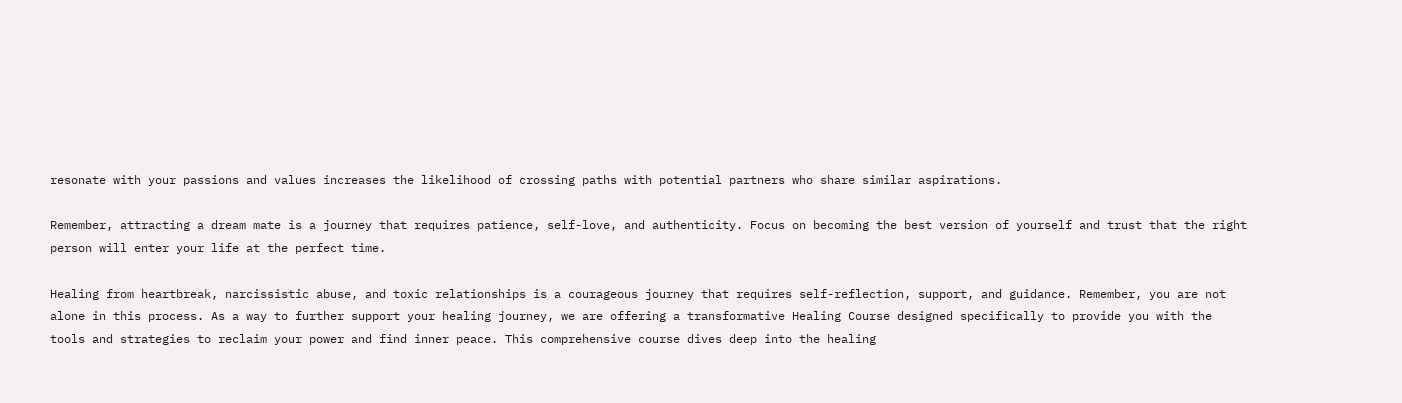resonate with your passions and values increases the likelihood of crossing paths with potential partners who share similar aspirations.

Remember, attracting a dream mate is a journey that requires patience, self-love, and authenticity. Focus on becoming the best version of yourself and trust that the right person will enter your life at the perfect time.

Healing from heartbreak, narcissistic abuse, and toxic relationships is a courageous journey that requires self-reflection, support, and guidance. Remember, you are not alone in this process. As a way to further support your healing journey, we are offering a transformative Healing Course designed specifically to provide you with the tools and strategies to reclaim your power and find inner peace. This comprehensive course dives deep into the healing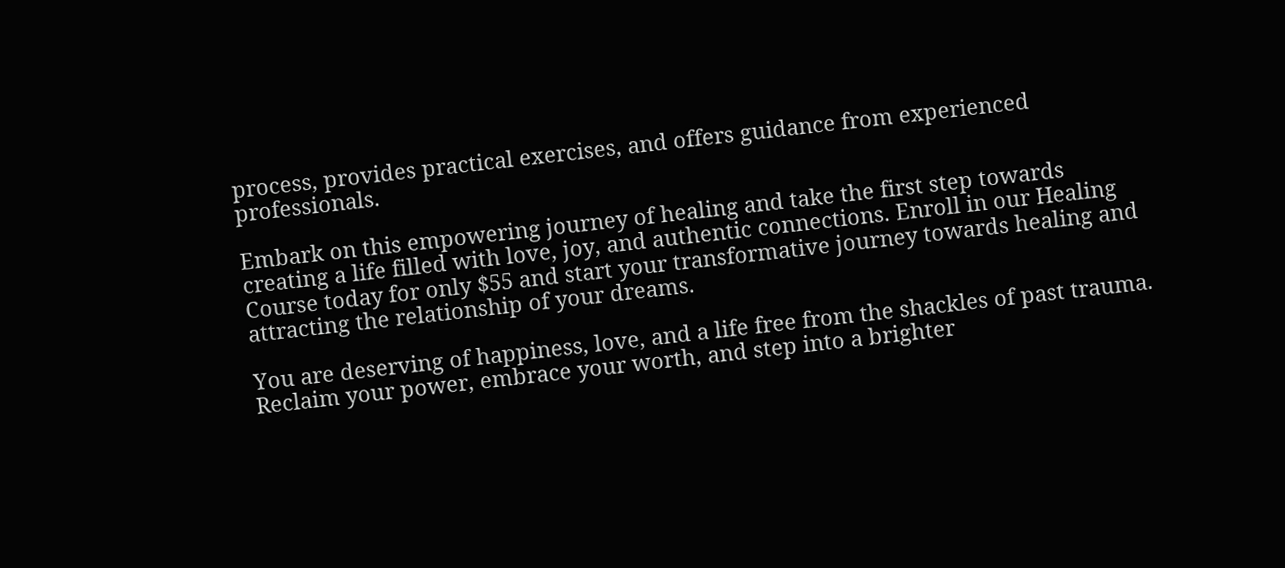process, provides practical exercises, and offers guidance from experienced professionals.

Embark on this empowering journey of healing and take the first step towards creating a life filled with love, joy, and authentic connections. Enroll in our Healing Course today for only $55 and start your transformative journey towards healing and attracting the relationship of your dreams.

You are deserving of happiness, love, and a life free from the shackles of past trauma. Reclaim your power, embrace your worth, and step into a brighter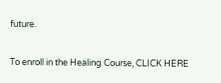future.

To enroll in the Healing Course, CLICK HERE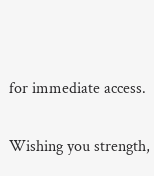for immediate access.

Wishing you strength,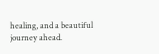healing, and a beautiful journey ahead.